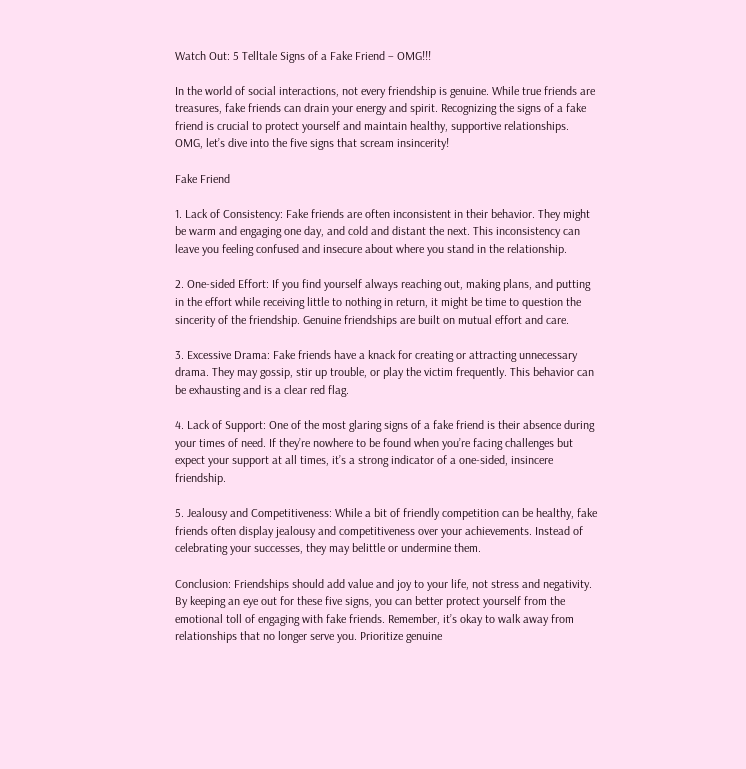Watch Out: 5 Telltale Signs of a Fake Friend – OMG!!!

In the world of social interactions, not every friendship is genuine. While true friends are treasures, fake friends can drain your energy and spirit. Recognizing the signs of a fake friend is crucial to protect yourself and maintain healthy, supportive relationships. OMG, let’s dive into the five signs that scream insincerity!

Fake Friend

1. Lack of Consistency: Fake friends are often inconsistent in their behavior. They might be warm and engaging one day, and cold and distant the next. This inconsistency can leave you feeling confused and insecure about where you stand in the relationship.

2. One-sided Effort: If you find yourself always reaching out, making plans, and putting in the effort while receiving little to nothing in return, it might be time to question the sincerity of the friendship. Genuine friendships are built on mutual effort and care.

3. Excessive Drama: Fake friends have a knack for creating or attracting unnecessary drama. They may gossip, stir up trouble, or play the victim frequently. This behavior can be exhausting and is a clear red flag.

4. Lack of Support: One of the most glaring signs of a fake friend is their absence during your times of need. If they’re nowhere to be found when you’re facing challenges but expect your support at all times, it’s a strong indicator of a one-sided, insincere friendship.

5. Jealousy and Competitiveness: While a bit of friendly competition can be healthy, fake friends often display jealousy and competitiveness over your achievements. Instead of celebrating your successes, they may belittle or undermine them.

Conclusion: Friendships should add value and joy to your life, not stress and negativity. By keeping an eye out for these five signs, you can better protect yourself from the emotional toll of engaging with fake friends. Remember, it’s okay to walk away from relationships that no longer serve you. Prioritize genuine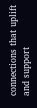connections that uplift and support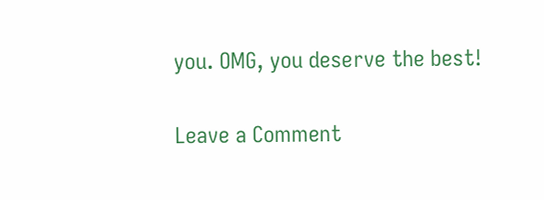you. OMG, you deserve the best!

Leave a Comment